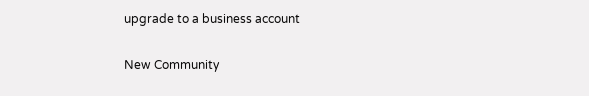upgrade to a business account

New Community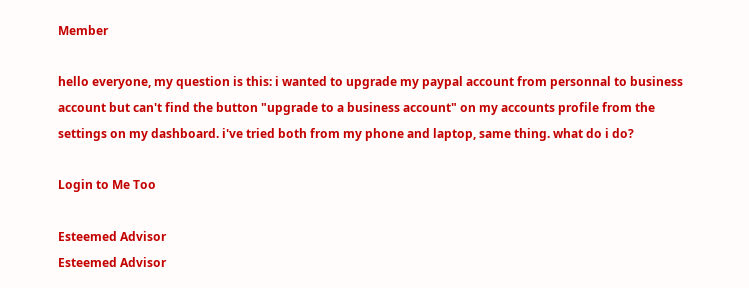Member

hello everyone, my question is this: i wanted to upgrade my paypal account from personnal to business account but can't find the button "upgrade to a business account" on my accounts profile from the settings on my dashboard. i've tried both from my phone and laptop, same thing. what do i do?

Login to Me Too

Esteemed Advisor
Esteemed Advisor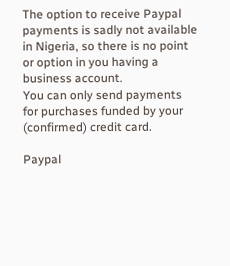The option to receive Paypal payments is sadly not available in Nigeria, so there is no point or option in you having a business account.
You can only send payments for purchases funded by your (confirmed) credit card.

Paypal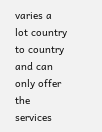varies a lot country to country and can only offer the services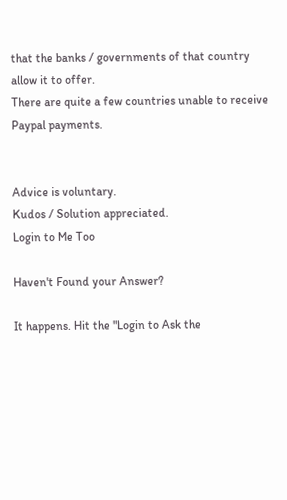that the banks / governments of that country allow it to offer.
There are quite a few countries unable to receive Paypal payments.


Advice is voluntary.
Kudos / Solution appreciated.
Login to Me Too

Haven't Found your Answer?

It happens. Hit the "Login to Ask the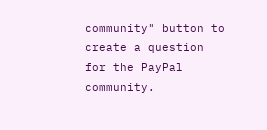community" button to create a question for the PayPal community.